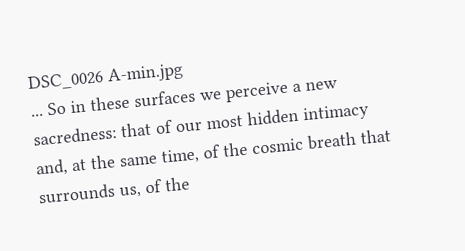DSC_0026 A-min.jpg
... So in these surfaces we perceive a new sacredness: that of our most hidden intimacy and, at the same time, of the cosmic breath that surrounds us, of the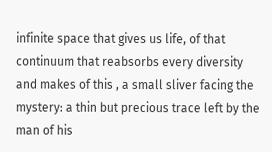infinite space that gives us life, of that continuum that reabsorbs every diversity and makes of this , a small sliver facing the mystery: a thin but precious trace left by the man of his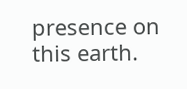presence on this earth.